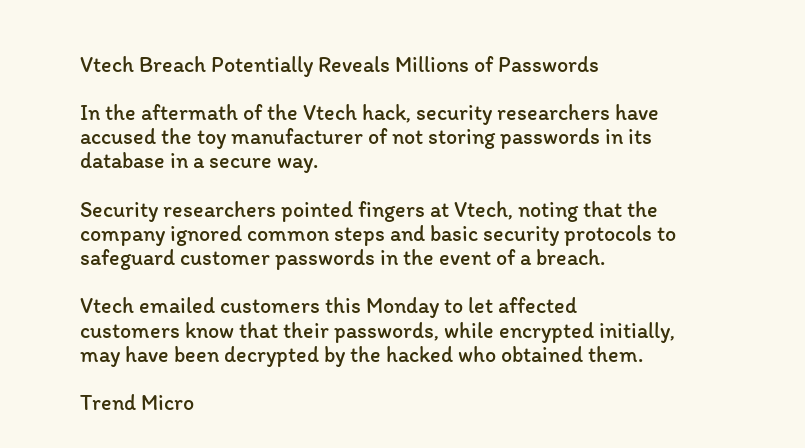Vtech Breach Potentially Reveals Millions of Passwords

In the aftermath of the Vtech hack, security researchers have accused the toy manufacturer of not storing passwords in its database in a secure way.

Security researchers pointed fingers at Vtech, noting that the company ignored common steps and basic security protocols to safeguard customer passwords in the event of a breach.

Vtech emailed customers this Monday to let affected customers know that their passwords, while encrypted initially, may have been decrypted by the hacked who obtained them.

Trend Micro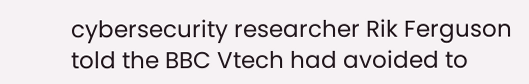cybersecurity researcher Rik Ferguson told the BBC Vtech had avoided to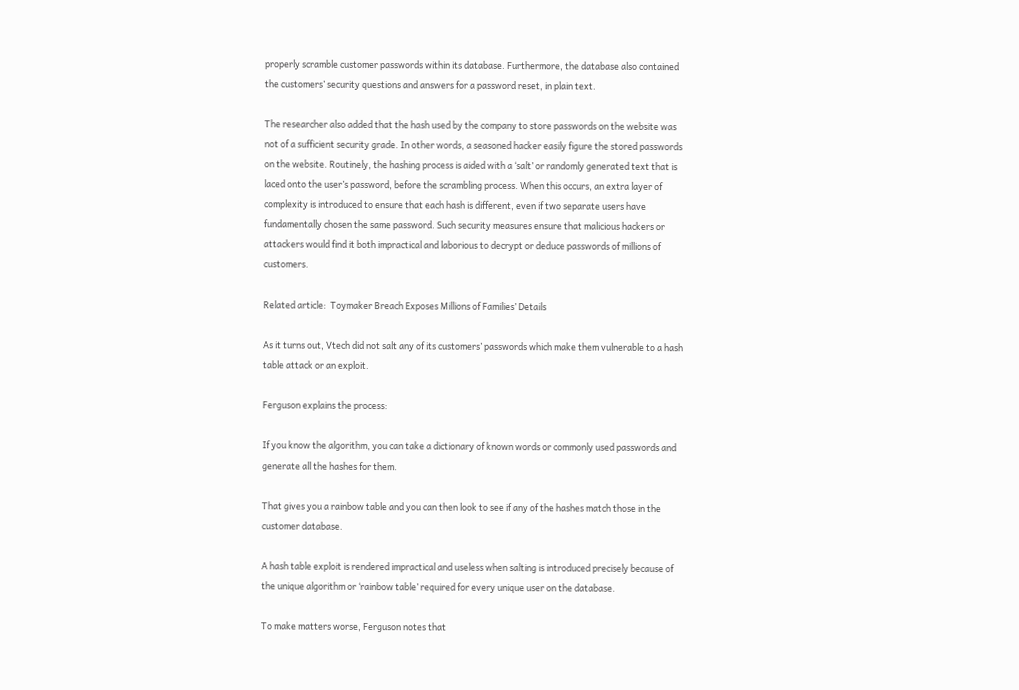properly scramble customer passwords within its database. Furthermore, the database also contained the customers’ security questions and answers for a password reset, in plain text.

The researcher also added that the hash used by the company to store passwords on the website was not of a sufficient security grade. In other words, a seasoned hacker easily figure the stored passwords on the website. Routinely, the hashing process is aided with a ‘salt’ or randomly generated text that is laced onto the user’s password, before the scrambling process. When this occurs, an extra layer of complexity is introduced to ensure that each hash is different, even if two separate users have fundamentally chosen the same password. Such security measures ensure that malicious hackers or attackers would find it both impractical and laborious to decrypt or deduce passwords of millions of customers.

Related article:  Toymaker Breach Exposes Millions of Families’ Details

As it turns out, Vtech did not salt any of its customers’ passwords which make them vulnerable to a hash table attack or an exploit.

Ferguson explains the process:

If you know the algorithm, you can take a dictionary of known words or commonly used passwords and generate all the hashes for them.

That gives you a rainbow table and you can then look to see if any of the hashes match those in the customer database.

A hash table exploit is rendered impractical and useless when salting is introduced precisely because of the unique algorithm or ‘rainbow table’ required for every unique user on the database.

To make matters worse, Ferguson notes that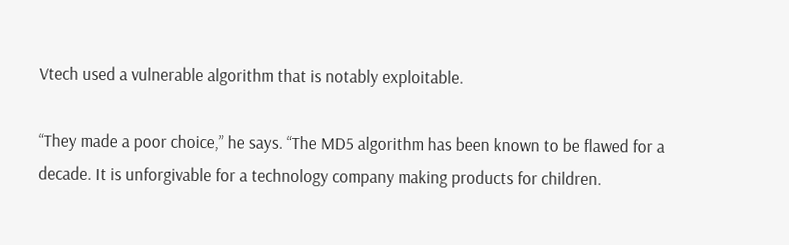Vtech used a vulnerable algorithm that is notably exploitable.

“They made a poor choice,” he says. “The MD5 algorithm has been known to be flawed for a decade. It is unforgivable for a technology company making products for children.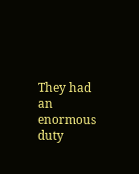They had an enormous duty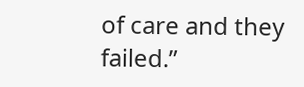of care and they failed.”